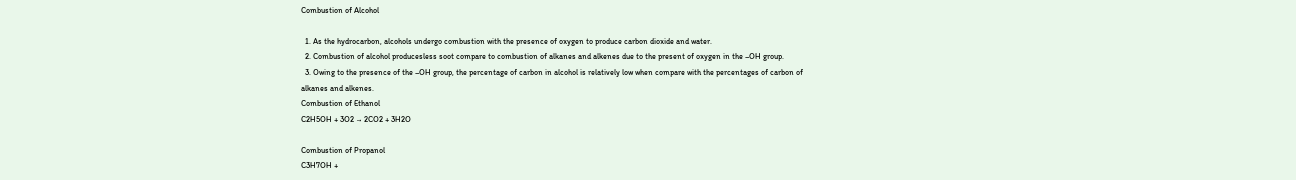Combustion of Alcohol

  1. As the hydrocarbon, alcohols undergo combustion with the presence of oxygen to produce carbon dioxide and water.
  2. Combustion of alcohol producesless soot compare to combustion of alkanes and alkenes due to the present of oxygen in the –OH group.
  3. Owing to the presence of the –OH group, the percentage of carbon in alcohol is relatively low when compare with the percentages of carbon of alkanes and alkenes.
Combustion of Ethanol
C2H5OH + 3O2 → 2CO2 + 3H2O

Combustion of Propanol
C3H7OH +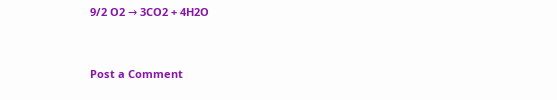9/2 O2 → 3CO2 + 4H2O


Post a Comment